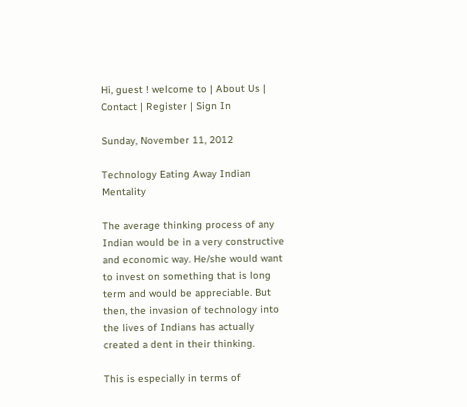Hi, guest ! welcome to | About Us | Contact | Register | Sign In

Sunday, November 11, 2012

Technology Eating Away Indian Mentality

The average thinking process of any Indian would be in a very constructive and economic way. He/she would want to invest on something that is long term and would be appreciable. But then, the invasion of technology into the lives of Indians has actually created a dent in their thinking.

This is especially in terms of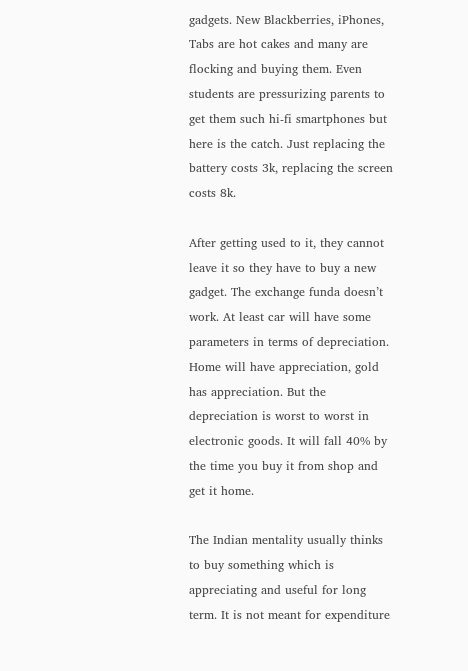gadgets. New Blackberries, iPhones, Tabs are hot cakes and many are flocking and buying them. Even students are pressurizing parents to get them such hi-fi smartphones but here is the catch. Just replacing the battery costs 3k, replacing the screen costs 8k.

After getting used to it, they cannot leave it so they have to buy a new gadget. The exchange funda doesn’t work. At least car will have some parameters in terms of depreciation. Home will have appreciation, gold has appreciation. But the depreciation is worst to worst in electronic goods. It will fall 40% by the time you buy it from shop and get it home.

The Indian mentality usually thinks to buy something which is appreciating and useful for long term. It is not meant for expenditure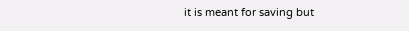it is meant for saving but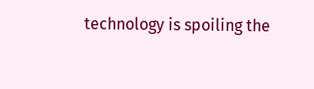technology is spoiling the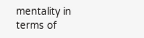mentality in terms of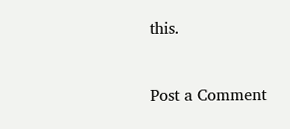this.


Post a Comment